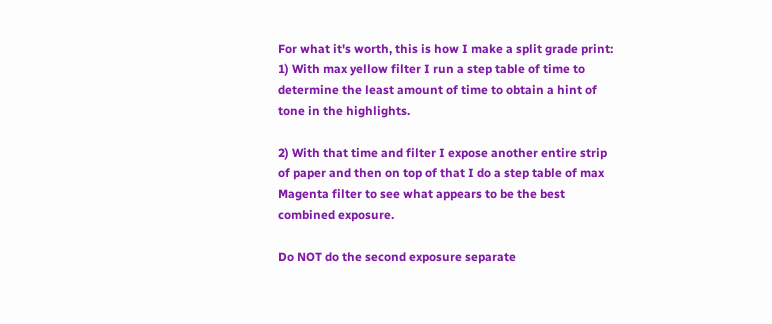For what it's worth, this is how I make a split grade print:
1) With max yellow filter I run a step table of time to determine the least amount of time to obtain a hint of tone in the highlights.

2) With that time and filter I expose another entire strip of paper and then on top of that I do a step table of max Magenta filter to see what appears to be the best combined exposure.

Do NOT do the second exposure separate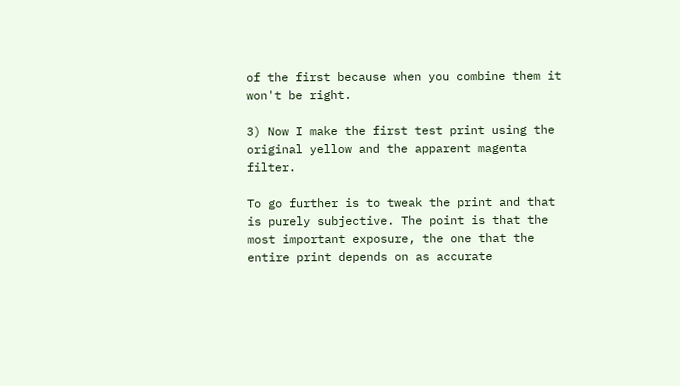of the first because when you combine them it won't be right.

3) Now I make the first test print using the original yellow and the apparent magenta filter.

To go further is to tweak the print and that is purely subjective. The point is that the most important exposure, the one that the entire print depends on as accurate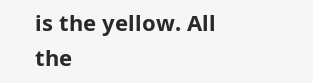is the yellow. All the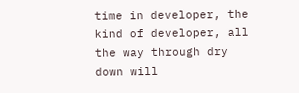time in developer, the kind of developer, all the way through dry down will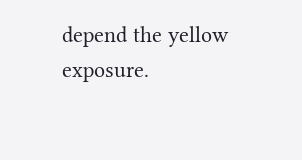depend the yellow exposure.